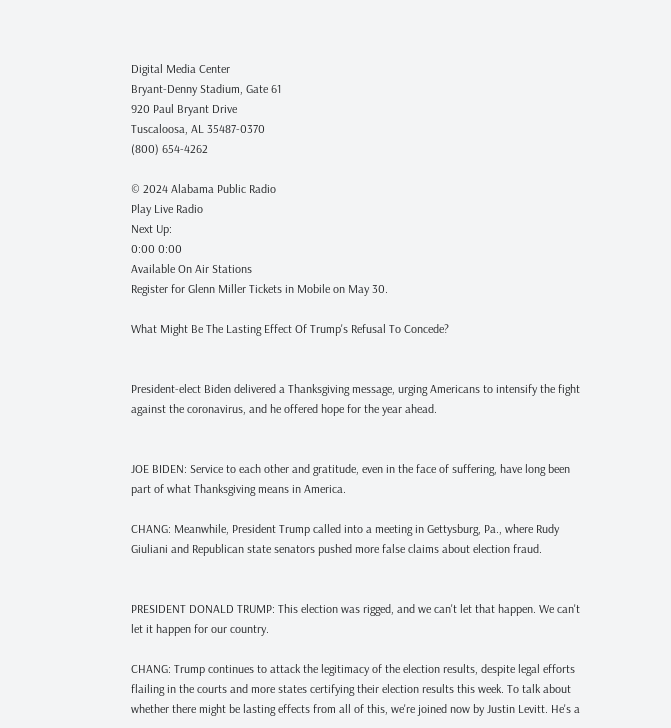Digital Media Center
Bryant-Denny Stadium, Gate 61
920 Paul Bryant Drive
Tuscaloosa, AL 35487-0370
(800) 654-4262

© 2024 Alabama Public Radio
Play Live Radio
Next Up:
0:00 0:00
Available On Air Stations
Register for Glenn Miller Tickets in Mobile on May 30.

What Might Be The Lasting Effect Of Trump's Refusal To Concede?


President-elect Biden delivered a Thanksgiving message, urging Americans to intensify the fight against the coronavirus, and he offered hope for the year ahead.


JOE BIDEN: Service to each other and gratitude, even in the face of suffering, have long been part of what Thanksgiving means in America.

CHANG: Meanwhile, President Trump called into a meeting in Gettysburg, Pa., where Rudy Giuliani and Republican state senators pushed more false claims about election fraud.


PRESIDENT DONALD TRUMP: This election was rigged, and we can't let that happen. We can't let it happen for our country.

CHANG: Trump continues to attack the legitimacy of the election results, despite legal efforts flailing in the courts and more states certifying their election results this week. To talk about whether there might be lasting effects from all of this, we're joined now by Justin Levitt. He's a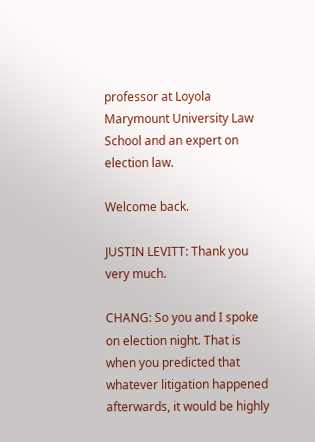professor at Loyola Marymount University Law School and an expert on election law.

Welcome back.

JUSTIN LEVITT: Thank you very much.

CHANG: So you and I spoke on election night. That is when you predicted that whatever litigation happened afterwards, it would be highly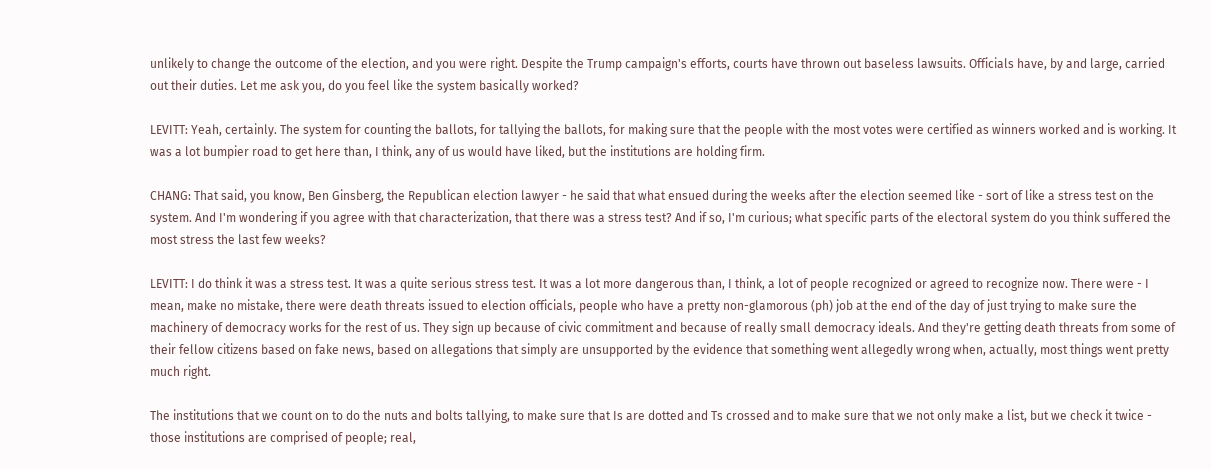unlikely to change the outcome of the election, and you were right. Despite the Trump campaign's efforts, courts have thrown out baseless lawsuits. Officials have, by and large, carried out their duties. Let me ask you, do you feel like the system basically worked?

LEVITT: Yeah, certainly. The system for counting the ballots, for tallying the ballots, for making sure that the people with the most votes were certified as winners worked and is working. It was a lot bumpier road to get here than, I think, any of us would have liked, but the institutions are holding firm.

CHANG: That said, you know, Ben Ginsberg, the Republican election lawyer - he said that what ensued during the weeks after the election seemed like - sort of like a stress test on the system. And I'm wondering if you agree with that characterization, that there was a stress test? And if so, I'm curious; what specific parts of the electoral system do you think suffered the most stress the last few weeks?

LEVITT: I do think it was a stress test. It was a quite serious stress test. It was a lot more dangerous than, I think, a lot of people recognized or agreed to recognize now. There were - I mean, make no mistake, there were death threats issued to election officials, people who have a pretty non-glamorous (ph) job at the end of the day of just trying to make sure the machinery of democracy works for the rest of us. They sign up because of civic commitment and because of really small democracy ideals. And they're getting death threats from some of their fellow citizens based on fake news, based on allegations that simply are unsupported by the evidence that something went allegedly wrong when, actually, most things went pretty much right.

The institutions that we count on to do the nuts and bolts tallying, to make sure that Is are dotted and Ts crossed and to make sure that we not only make a list, but we check it twice - those institutions are comprised of people; real,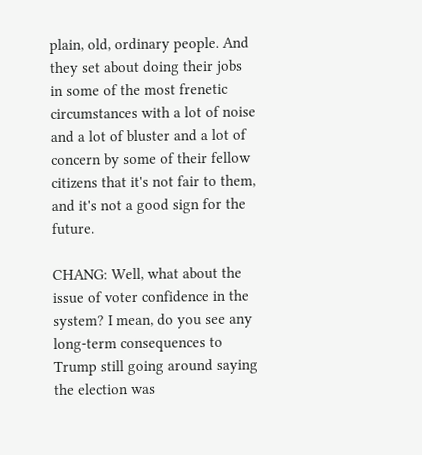plain, old, ordinary people. And they set about doing their jobs in some of the most frenetic circumstances with a lot of noise and a lot of bluster and a lot of concern by some of their fellow citizens that it's not fair to them, and it's not a good sign for the future.

CHANG: Well, what about the issue of voter confidence in the system? I mean, do you see any long-term consequences to Trump still going around saying the election was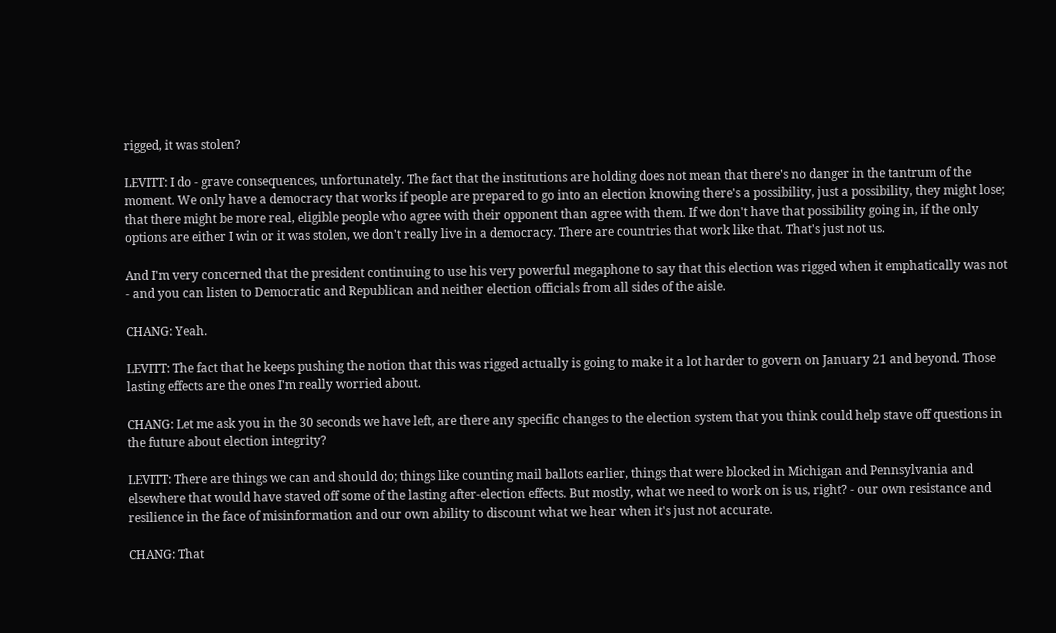rigged, it was stolen?

LEVITT: I do - grave consequences, unfortunately. The fact that the institutions are holding does not mean that there's no danger in the tantrum of the moment. We only have a democracy that works if people are prepared to go into an election knowing there's a possibility, just a possibility, they might lose; that there might be more real, eligible people who agree with their opponent than agree with them. If we don't have that possibility going in, if the only options are either I win or it was stolen, we don't really live in a democracy. There are countries that work like that. That's just not us.

And I'm very concerned that the president continuing to use his very powerful megaphone to say that this election was rigged when it emphatically was not - and you can listen to Democratic and Republican and neither election officials from all sides of the aisle.

CHANG: Yeah.

LEVITT: The fact that he keeps pushing the notion that this was rigged actually is going to make it a lot harder to govern on January 21 and beyond. Those lasting effects are the ones I'm really worried about.

CHANG: Let me ask you in the 30 seconds we have left, are there any specific changes to the election system that you think could help stave off questions in the future about election integrity?

LEVITT: There are things we can and should do; things like counting mail ballots earlier, things that were blocked in Michigan and Pennsylvania and elsewhere that would have staved off some of the lasting after-election effects. But mostly, what we need to work on is us, right? - our own resistance and resilience in the face of misinformation and our own ability to discount what we hear when it's just not accurate.

CHANG: That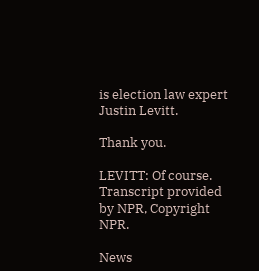is election law expert Justin Levitt.

Thank you.

LEVITT: Of course. Transcript provided by NPR, Copyright NPR.

News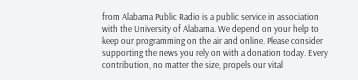from Alabama Public Radio is a public service in association with the University of Alabama. We depend on your help to keep our programming on the air and online. Please consider supporting the news you rely on with a donation today. Every contribution, no matter the size, propels our vital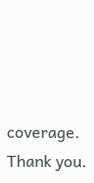coverage. Thank you.